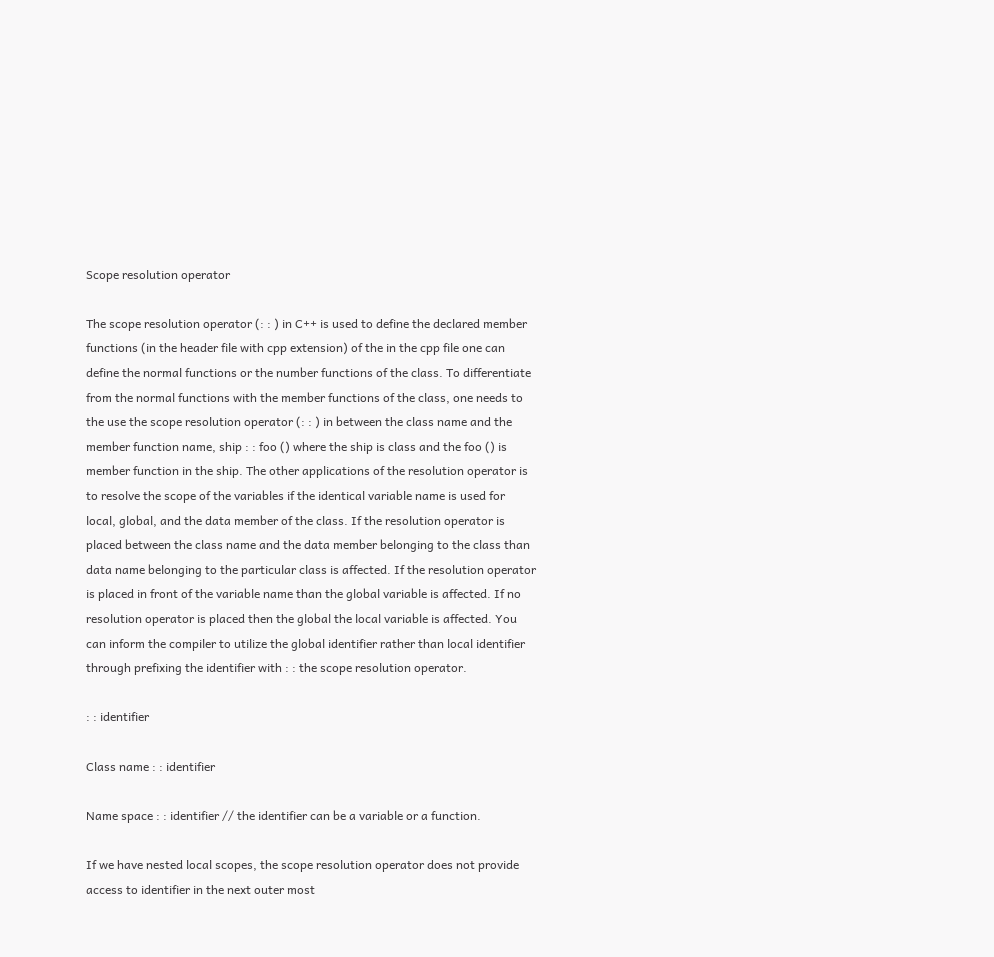Scope resolution operator

The scope resolution operator (: : ) in C++ is used to define the declared member functions (in the header file with cpp extension) of the in the cpp file one can define the normal functions or the number functions of the class. To differentiate from the normal functions with the member functions of the class, one needs to the use the scope resolution operator (: : ) in between the class name and the member function name, ship : : foo () where the ship is class and the foo () is member function in the ship. The other applications of the resolution operator is to resolve the scope of the variables if the identical variable name is used for local, global, and the data member of the class. If the resolution operator is placed between the class name and the data member belonging to the class than data name belonging to the particular class is affected. If the resolution operator is placed in front of the variable name than the global variable is affected. If no resolution operator is placed then the global the local variable is affected. You can inform the compiler to utilize the global identifier rather than local identifier through prefixing the identifier with : : the scope resolution operator.

: : identifier

Class name : : identifier

Name space : : identifier // the identifier can be a variable or a function.

If we have nested local scopes, the scope resolution operator does not provide access to identifier in the next outer most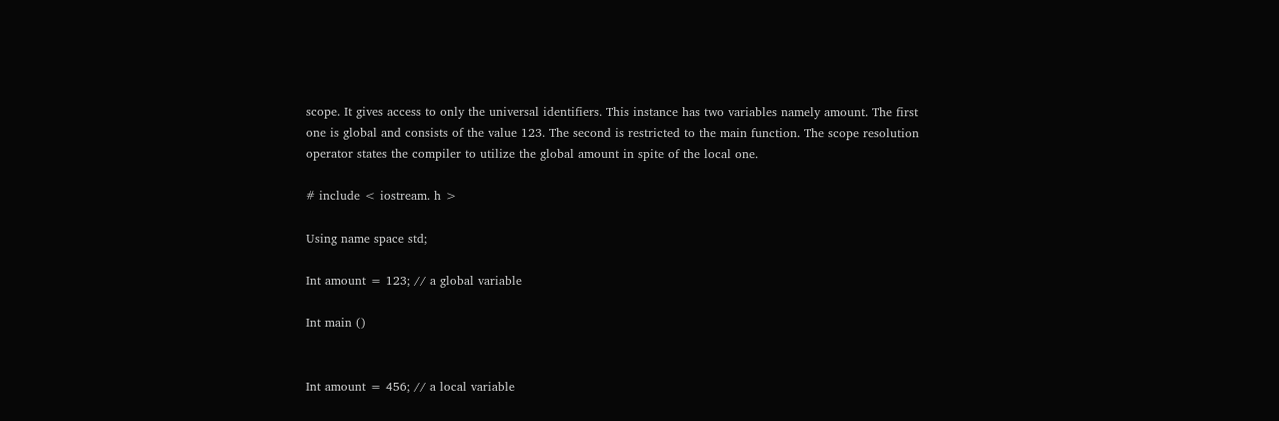scope. It gives access to only the universal identifiers. This instance has two variables namely amount. The first one is global and consists of the value 123. The second is restricted to the main function. The scope resolution operator states the compiler to utilize the global amount in spite of the local one.

# include < iostream. h >

Using name space std;

Int amount = 123; // a global variable

Int main ()


Int amount = 456; // a local variable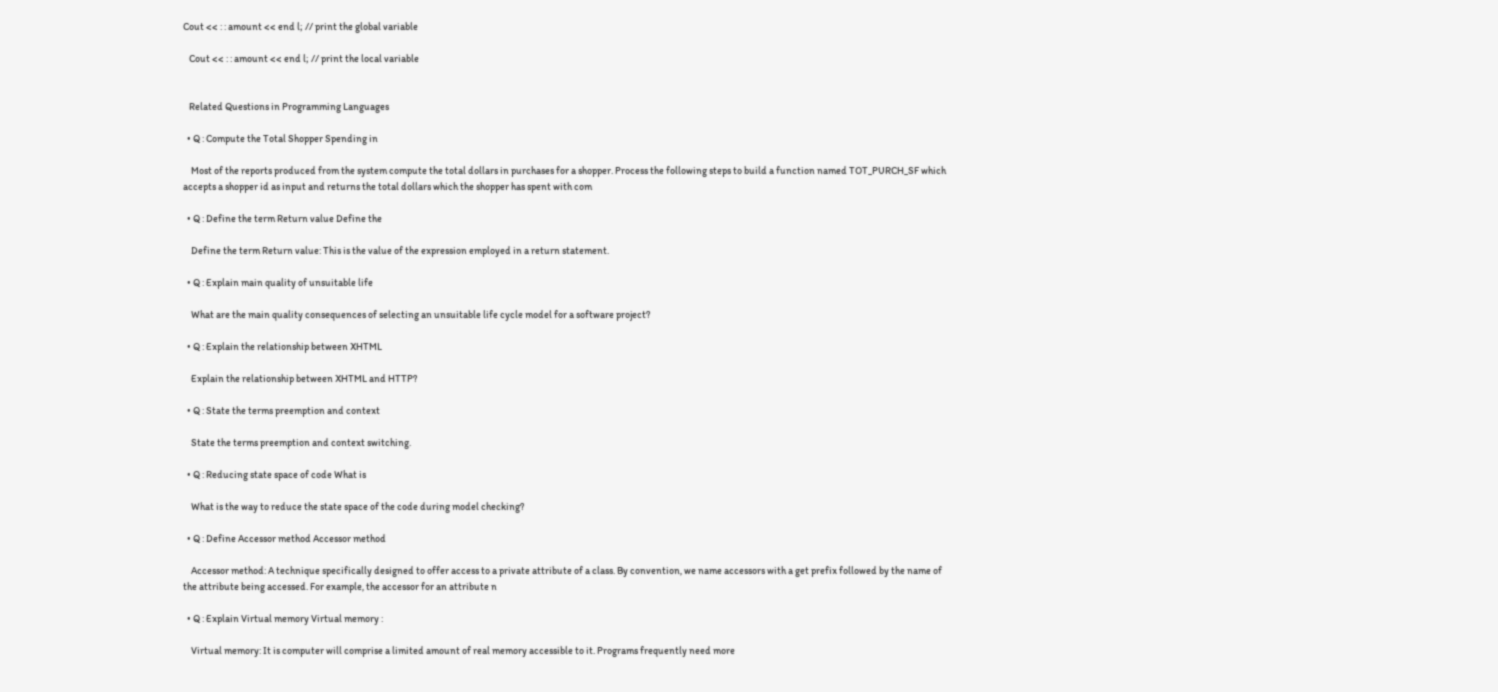Cout << : : amount << end l; // print the global variable

   Cout << : : amount << end l; // print the local variable


   Related Questions in Programming Languages

  • Q : Compute the Total Shopper Spending in

    Most of the reports produced from the system compute the total dollars in purchases for a shopper. Process the following steps to build a function named TOT_PURCH_SF which accepts a shopper id as input and returns the total dollars which the shopper has spent with com

  • Q : Define the term Return value Define the

    Define the term Return value: This is the value of the expression employed in a return statement.

  • Q : Explain main quality of unsuitable life

    What are the main quality consequences of selecting an unsuitable life cycle model for a software project?

  • Q : Explain the relationship between XHTML

    Explain the relationship between XHTML and HTTP?

  • Q : State the terms preemption and context

    State the terms preemption and context switching.

  • Q : Reducing state space of code What is

    What is the way to reduce the state space of the code during model checking?

  • Q : Define Accessor method Accessor method

    Accessor method: A technique specifically designed to offer access to a private attribute of a class. By convention, we name accessors with a get prefix followed by the name of the attribute being accessed. For example, the accessor for an attribute n

  • Q : Explain Virtual memory Virtual memory :

    Virtual memory: It is computer will comprise a limited amount of real memory accessible to it. Programs frequently need more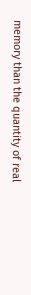memory than the quantity of real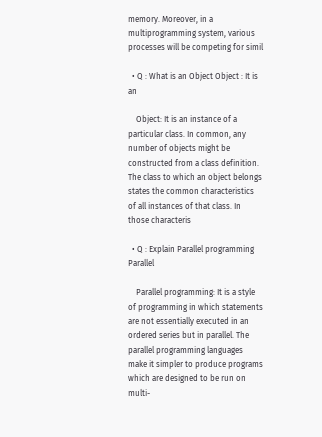memory. Moreover, in a multiprogramming system, various processes will be competing for simil

  • Q : What is an Object Object : It is an

    Object: It is an instance of a particular class. In common, any number of objects might be constructed from a class definition. The class to which an object belongs states the common characteristics of all instances of that class. In those characteris

  • Q : Explain Parallel programming Parallel

    Parallel programming: It is a style of programming in which statements are not essentially executed in an ordered series but in parallel. The parallel programming languages make it simpler to produce programs which are designed to be run on multi-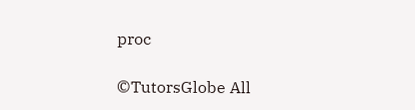proc

©TutorsGlobe All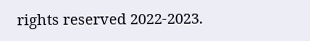rights reserved 2022-2023.